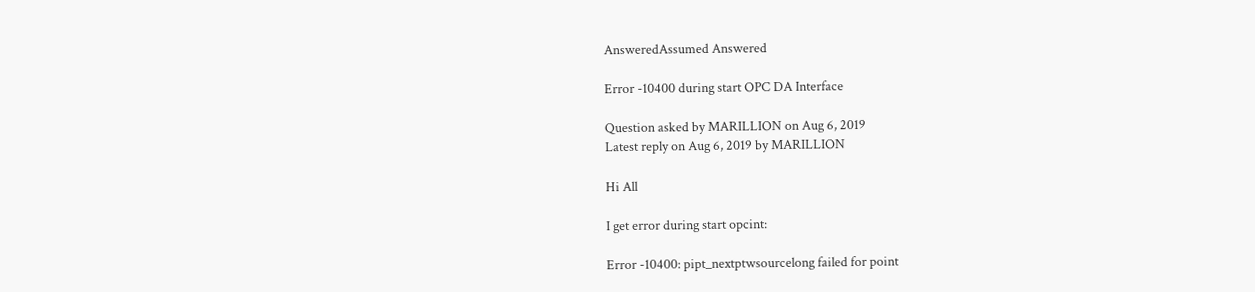AnsweredAssumed Answered

Error -10400 during start OPC DA Interface

Question asked by MARILLION on Aug 6, 2019
Latest reply on Aug 6, 2019 by MARILLION

Hi All

I get error during start opcint:

Error -10400: pipt_nextptwsourcelong failed for point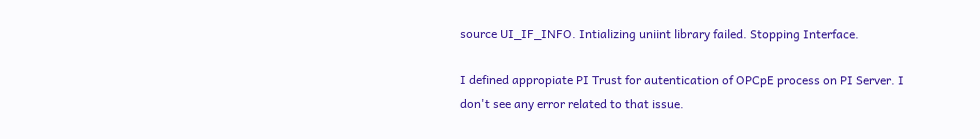source UI_IF_INFO. Intializing uniint library failed. Stopping Interface.

I defined appropiate PI Trust for autentication of OPCpE process on PI Server. I don't see any error related to that issue.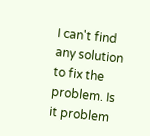I can't find any solution to fix the problem. Is it problem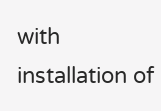with installation of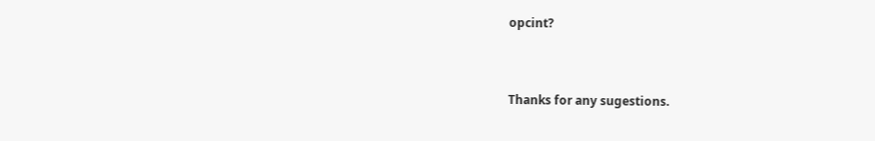opcint?


Thanks for any sugestions.